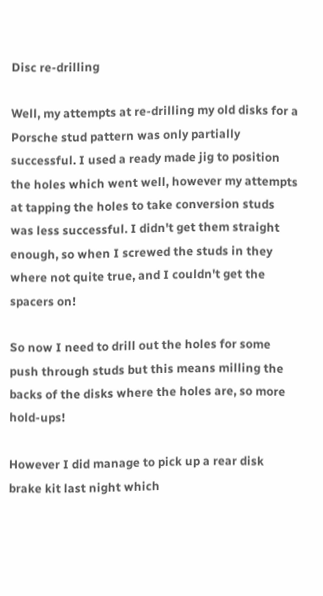Disc re-drilling

Well, my attempts at re-drilling my old disks for a Porsche stud pattern was only partially successful. I used a ready made jig to position the holes which went well, however my attempts at tapping the holes to take conversion studs was less successful. I didn't get them straight enough, so when I screwed the studs in they where not quite true, and I couldn't get the spacers on!

So now I need to drill out the holes for some push through studs but this means milling the backs of the disks where the holes are, so more hold-ups!

However I did manage to pick up a rear disk brake kit last night which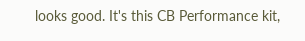looks good. It's this CB Performance kit,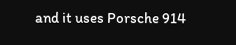and it uses Porsche 914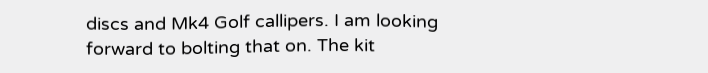discs and Mk4 Golf callipers. I am looking forward to bolting that on. The kit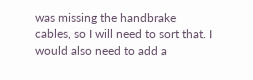was missing the handbrake cables, so I will need to sort that. I would also need to add a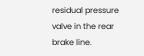residual pressure valve in the rear brake line.